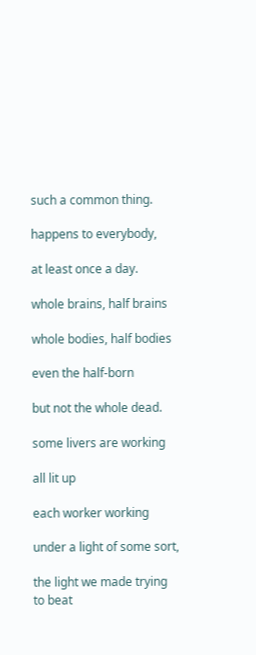such a common thing.

happens to everybody,

at least once a day.

whole brains, half brains

whole bodies, half bodies

even the half-born

but not the whole dead.

some livers are working

all lit up

each worker working

under a light of some sort,

the light we made trying to beat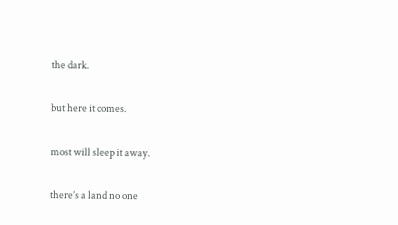the dark.

but here it comes.

most will sleep it away.

there’s a land no one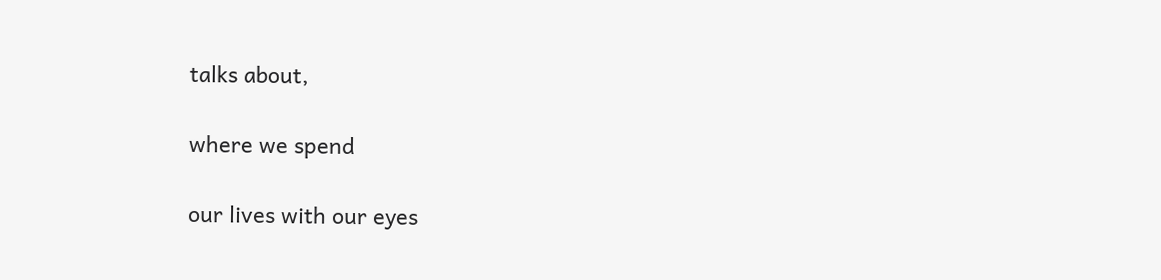talks about,

where we spend

our lives with our eyes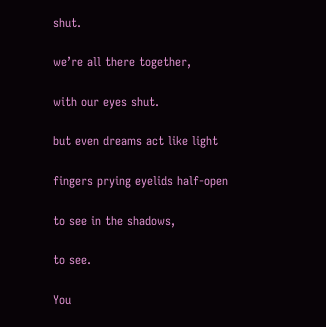shut.

we’re all there together,

with our eyes shut.

but even dreams act like light

fingers prying eyelids half-open

to see in the shadows,

to see.

You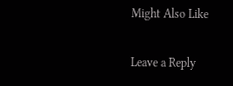Might Also Like

Leave a Reply